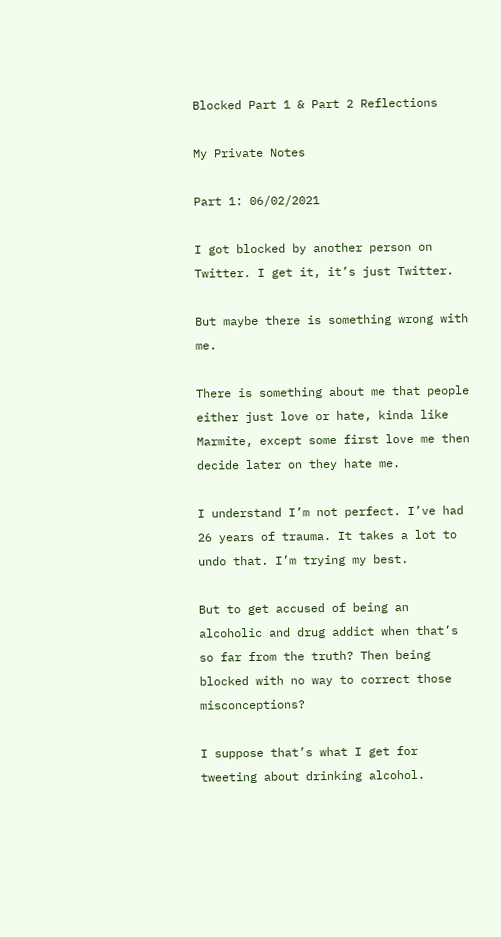Blocked Part 1 & Part 2 Reflections

My Private Notes

Part 1: 06/02/2021

I got blocked by another person on Twitter. I get it, it’s just Twitter.

But maybe there is something wrong with me.

There is something about me that people either just love or hate, kinda like Marmite, except some first love me then decide later on they hate me.

I understand I’m not perfect. I’ve had 26 years of trauma. It takes a lot to undo that. I’m trying my best.

But to get accused of being an alcoholic and drug addict when that’s so far from the truth? Then being blocked with no way to correct those misconceptions?

I suppose that’s what I get for tweeting about drinking alcohol.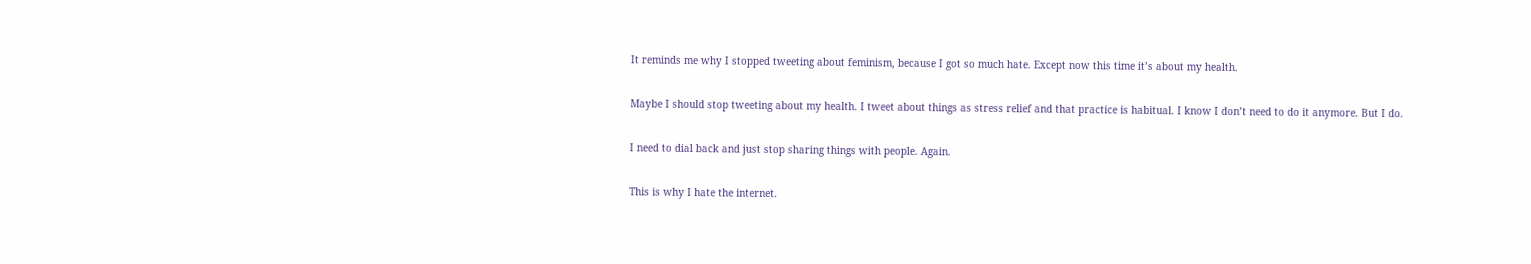It reminds me why I stopped tweeting about feminism, because I got so much hate. Except now this time it’s about my health.

Maybe I should stop tweeting about my health. I tweet about things as stress relief and that practice is habitual. I know I don’t need to do it anymore. But I do.

I need to dial back and just stop sharing things with people. Again.

This is why I hate the internet.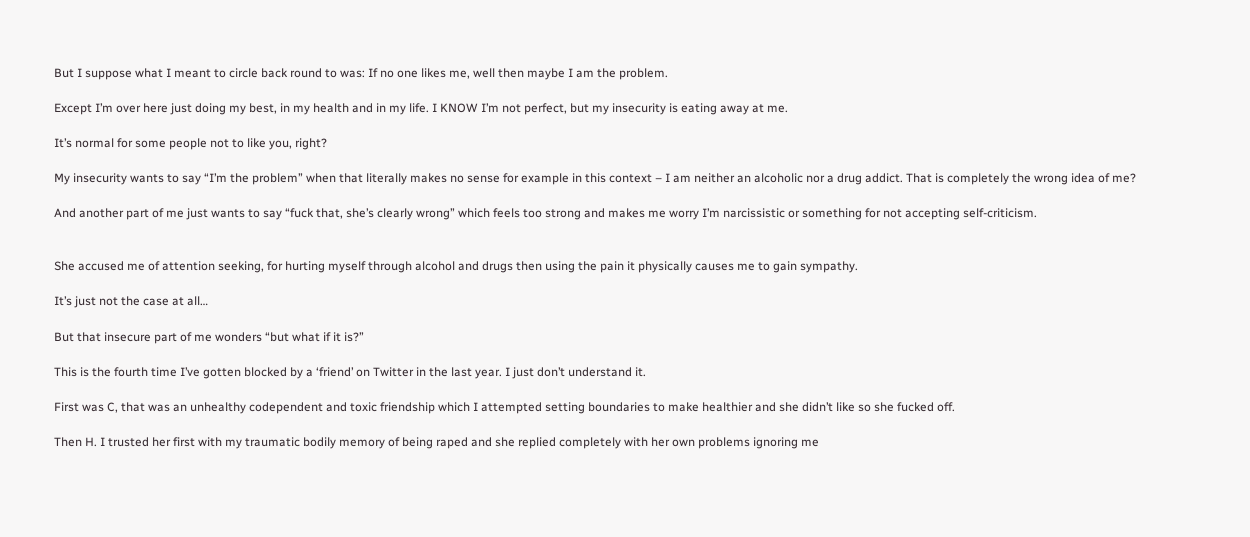But I suppose what I meant to circle back round to was: If no one likes me, well then maybe I am the problem.

Except I’m over here just doing my best, in my health and in my life. I KNOW I’m not perfect, but my insecurity is eating away at me.

It’s normal for some people not to like you, right?

My insecurity wants to say “I’m the problem” when that literally makes no sense for example in this context – I am neither an alcoholic nor a drug addict. That is completely the wrong idea of me?

And another part of me just wants to say “fuck that, she’s clearly wrong” which feels too strong and makes me worry I’m narcissistic or something for not accepting self-criticism.


She accused me of attention seeking, for hurting myself through alcohol and drugs then using the pain it physically causes me to gain sympathy.

It’s just not the case at all…

But that insecure part of me wonders “but what if it is?”

This is the fourth time I’ve gotten blocked by a ‘friend’ on Twitter in the last year. I just don’t understand it.

First was C, that was an unhealthy codependent and toxic friendship which I attempted setting boundaries to make healthier and she didn’t like so she fucked off.

Then H. I trusted her first with my traumatic bodily memory of being raped and she replied completely with her own problems ignoring me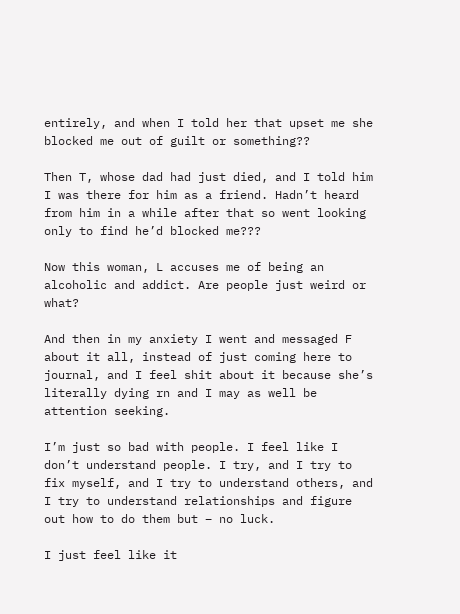entirely, and when I told her that upset me she blocked me out of guilt or something??

Then T, whose dad had just died, and I told him I was there for him as a friend. Hadn’t heard from him in a while after that so went looking only to find he’d blocked me???

Now this woman, L accuses me of being an alcoholic and addict. Are people just weird or what?

And then in my anxiety I went and messaged F about it all, instead of just coming here to journal, and I feel shit about it because she’s literally dying rn and I may as well be attention seeking.

I’m just so bad with people. I feel like I don’t understand people. I try, and I try to fix myself, and I try to understand others, and I try to understand relationships and figure out how to do them but – no luck.

I just feel like it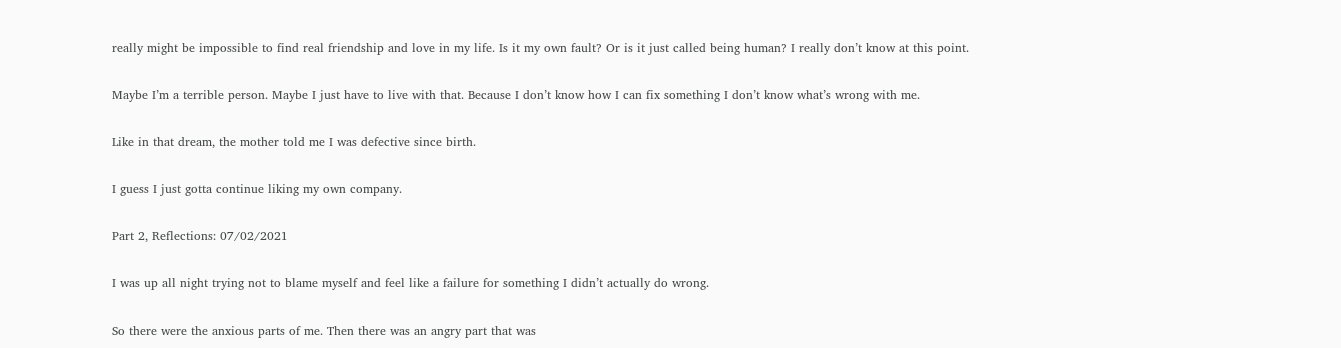really might be impossible to find real friendship and love in my life. Is it my own fault? Or is it just called being human? I really don’t know at this point.

Maybe I’m a terrible person. Maybe I just have to live with that. Because I don’t know how I can fix something I don’t know what’s wrong with me.

Like in that dream, the mother told me I was defective since birth.

I guess I just gotta continue liking my own company.

Part 2, Reflections: 07/02/2021

I was up all night trying not to blame myself and feel like a failure for something I didn’t actually do wrong.

So there were the anxious parts of me. Then there was an angry part that was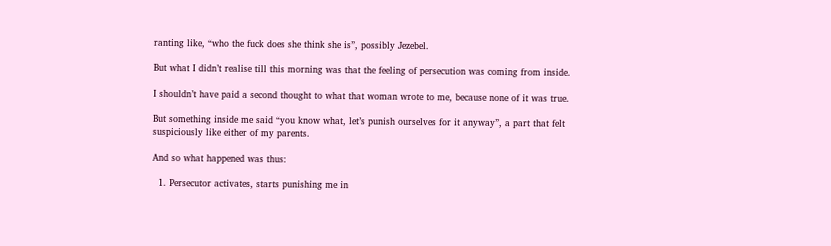ranting like, “who the fuck does she think she is”, possibly Jezebel.

But what I didn’t realise till this morning was that the feeling of persecution was coming from inside.

I shouldn’t have paid a second thought to what that woman wrote to me, because none of it was true.

But something inside me said “you know what, let’s punish ourselves for it anyway”, a part that felt suspiciously like either of my parents.

And so what happened was thus:

  1. Persecutor activates, starts punishing me in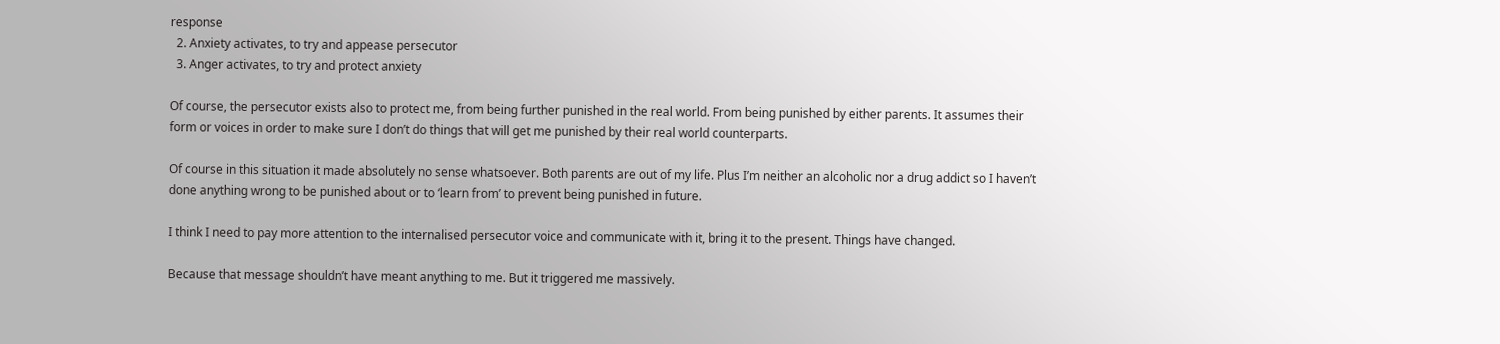response
  2. Anxiety activates, to try and appease persecutor
  3. Anger activates, to try and protect anxiety

Of course, the persecutor exists also to protect me, from being further punished in the real world. From being punished by either parents. It assumes their form or voices in order to make sure I don’t do things that will get me punished by their real world counterparts.

Of course in this situation it made absolutely no sense whatsoever. Both parents are out of my life. Plus I’m neither an alcoholic nor a drug addict so I haven’t done anything wrong to be punished about or to ‘learn from’ to prevent being punished in future.

I think I need to pay more attention to the internalised persecutor voice and communicate with it, bring it to the present. Things have changed.

Because that message shouldn’t have meant anything to me. But it triggered me massively.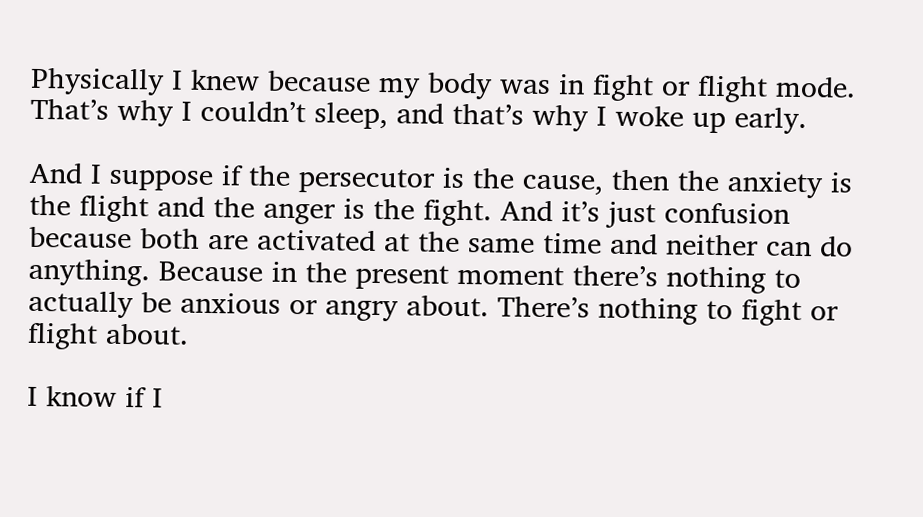Physically I knew because my body was in fight or flight mode. That’s why I couldn’t sleep, and that’s why I woke up early.

And I suppose if the persecutor is the cause, then the anxiety is the flight and the anger is the fight. And it’s just confusion because both are activated at the same time and neither can do anything. Because in the present moment there’s nothing to actually be anxious or angry about. There’s nothing to fight or flight about.

I know if I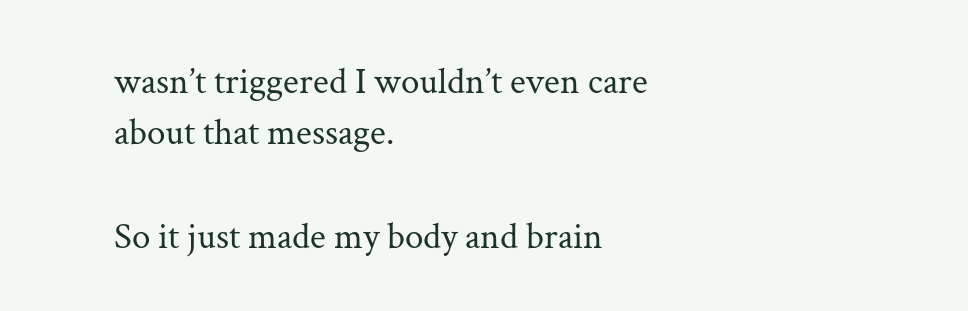wasn’t triggered I wouldn’t even care about that message.

So it just made my body and brain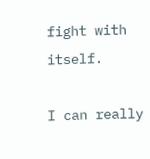fight with itself.

I can really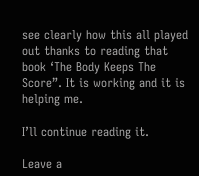see clearly how this all played out thanks to reading that book ‘The Body Keeps The Score”. It is working and it is helping me.

I’ll continue reading it.

Leave a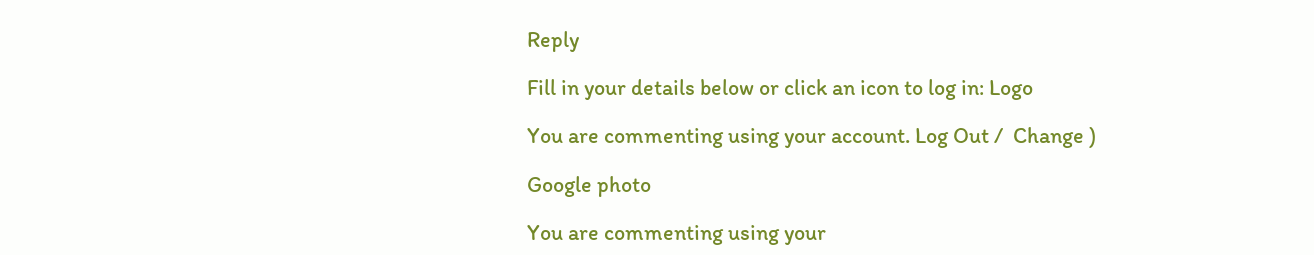Reply

Fill in your details below or click an icon to log in: Logo

You are commenting using your account. Log Out /  Change )

Google photo

You are commenting using your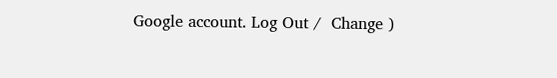Google account. Log Out /  Change )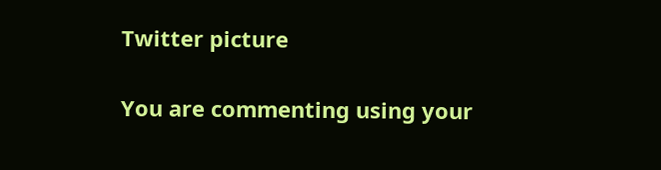Twitter picture

You are commenting using your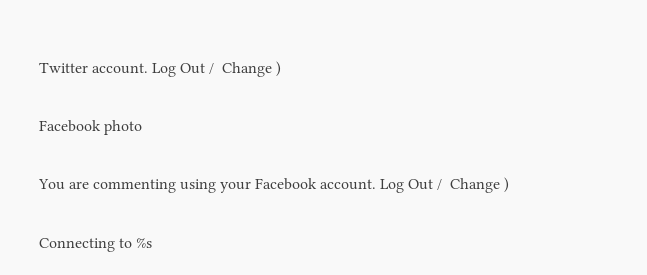Twitter account. Log Out /  Change )

Facebook photo

You are commenting using your Facebook account. Log Out /  Change )

Connecting to %s